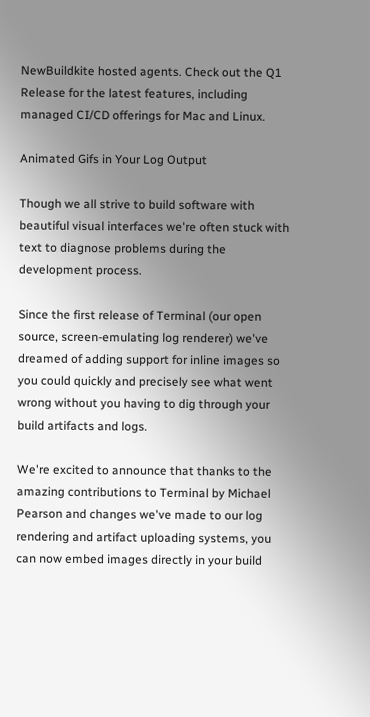NewBuildkite hosted agents. Check out the Q1 Release for the latest features, including managed CI/CD offerings for Mac and Linux.

Animated Gifs in Your Log Output

Though we all strive to build software with beautiful visual interfaces we're often stuck with text to diagnose problems during the development process.

Since the first release of Terminal (our open source, screen-emulating log renderer) we've dreamed of adding support for inline images so you could quickly and precisely see what went wrong without you having to dig through your build artifacts and logs.

We're excited to announce that thanks to the amazing contributions to Terminal by Michael Pearson and changes we've made to our log rendering and artifact uploading systems, you can now embed images directly in your build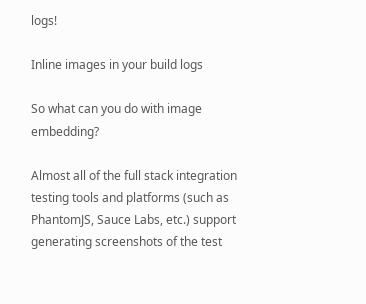logs!

Inline images in your build logs

So what can you do with image embedding?

Almost all of the full stack integration testing tools and platforms (such as PhantomJS, Sauce Labs, etc.) support generating screenshots of the test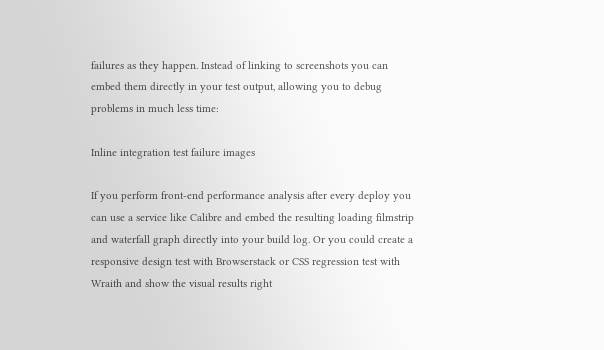failures as they happen. Instead of linking to screenshots you can embed them directly in your test output, allowing you to debug problems in much less time:

Inline integration test failure images

If you perform front-end performance analysis after every deploy you can use a service like Calibre and embed the resulting loading filmstrip and waterfall graph directly into your build log. Or you could create a responsive design test with Browserstack or CSS regression test with Wraith and show the visual results right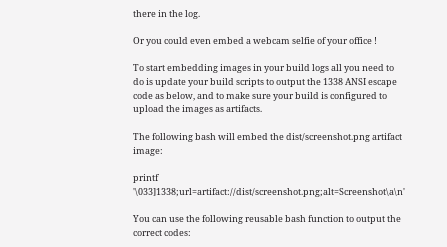there in the log.

Or you could even embed a webcam selfie of your office !

To start embedding images in your build logs all you need to do is update your build scripts to output the 1338 ANSI escape code as below, and to make sure your build is configured to upload the images as artifacts.

The following bash will embed the dist/screenshot.png artifact image:

printf '\033]1338;url=artifact://dist/screenshot.png;alt=Screenshot\a\n'

You can use the following reusable bash function to output the correct codes: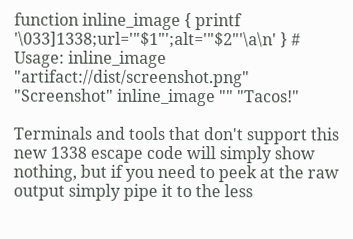function inline_image { printf '\033]1338;url='"$1"';alt='"$2"'\a\n' } # Usage: inline_image "artifact://dist/screenshot.png" "Screenshot" inline_image "" "Tacos!"

Terminals and tools that don't support this new 1338 escape code will simply show nothing, but if you need to peek at the raw output simply pipe it to the less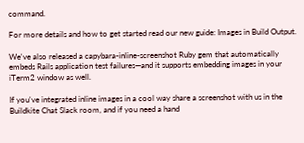command.

For more details and how to get started read our new guide: Images in Build Output.

We've also released a capybara-inline-screenshot Ruby gem that automatically embeds Rails application test failures—and it supports embedding images in your iTerm2 window as well.

If you've integrated inline images in a cool way share a screenshot with us in the Buildkite Chat Slack room, and if you need a hand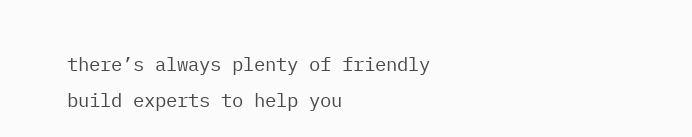there’s always plenty of friendly build experts to help you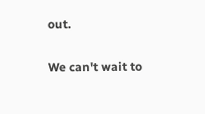out.

We can't wait to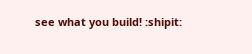see what you build! :shipit: